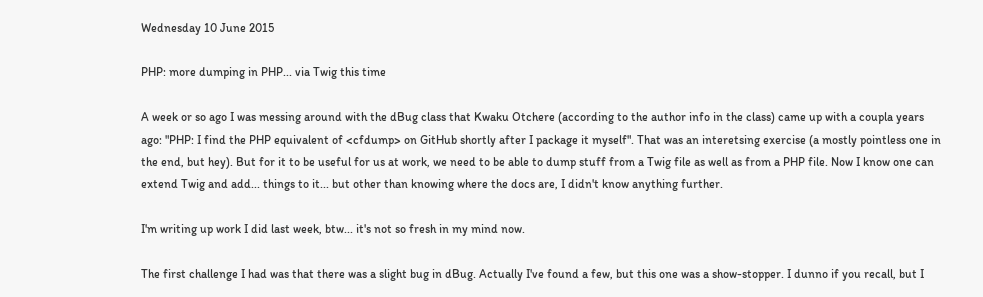Wednesday 10 June 2015

PHP: more dumping in PHP... via Twig this time

A week or so ago I was messing around with the dBug class that Kwaku Otchere (according to the author info in the class) came up with a coupla years ago: "PHP: I find the PHP equivalent of <cfdump> on GitHub shortly after I package it myself". That was an interetsing exercise (a mostly pointless one in the end, but hey). But for it to be useful for us at work, we need to be able to dump stuff from a Twig file as well as from a PHP file. Now I know one can extend Twig and add... things to it... but other than knowing where the docs are, I didn't know anything further.

I'm writing up work I did last week, btw... it's not so fresh in my mind now.

The first challenge I had was that there was a slight bug in dBug. Actually I've found a few, but this one was a show-stopper. I dunno if you recall, but I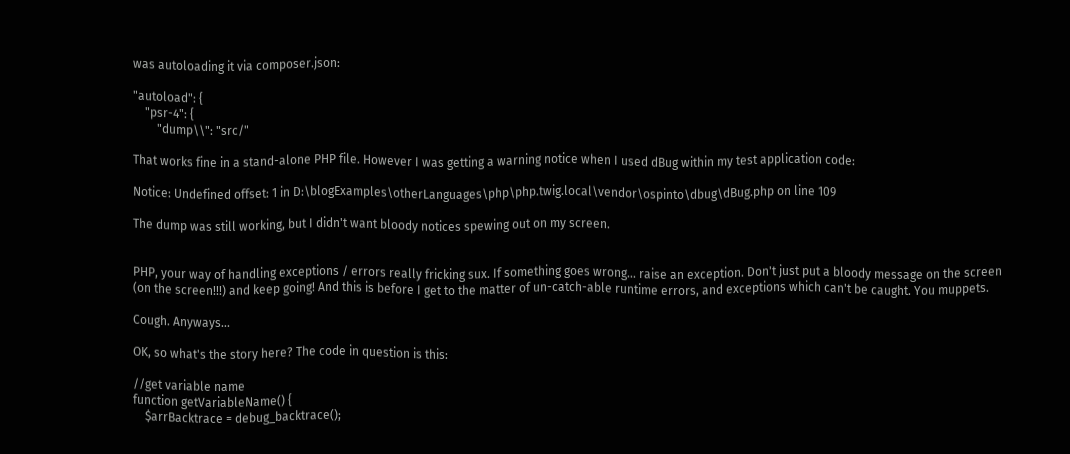was autoloading it via composer.json:

"autoload": {
    "psr-4": {
        "dump\\": "src/"

That works fine in a stand-alone PHP file. However I was getting a warning notice when I used dBug within my test application code:

Notice: Undefined offset: 1 in D:\blogExamples\otherLanguages\php\php.twig.local\vendor\ospinto\dbug\dBug.php on line 109

The dump was still working, but I didn't want bloody notices spewing out on my screen.


PHP, your way of handling exceptions / errors really fricking sux. If something goes wrong... raise an exception. Don't just put a bloody message on the screen (on the screen!!!) and keep going! And this is before I get to the matter of un-catch-able runtime errors, and exceptions which can't be caught. You muppets.

Cough. Anyways...

OK, so what's the story here? The code in question is this:

//get variable name
function getVariableName() {
    $arrBacktrace = debug_backtrace();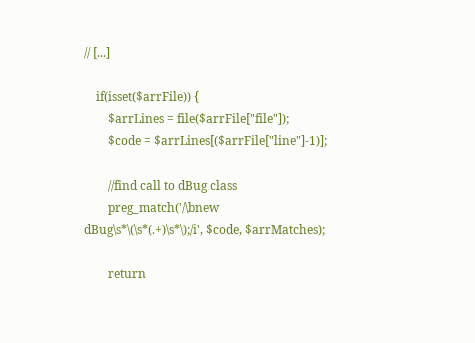// [...]

    if(isset($arrFile)) {
        $arrLines = file($arrFile["file"]);
        $code = $arrLines[($arrFile["line"]-1)];

        //find call to dBug class
        preg_match('/\bnew dBug\s*\(\s*(.+)\s*\);/i', $code, $arrMatches);

        return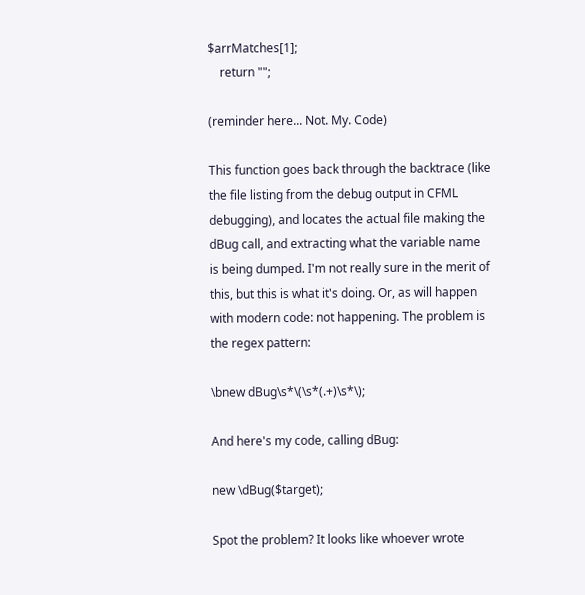$arrMatches[1];
    return "";

(reminder here... Not. My. Code)

This function goes back through the backtrace (like the file listing from the debug output in CFML debugging), and locates the actual file making the dBug call, and extracting what the variable name is being dumped. I'm not really sure in the merit of this, but this is what it's doing. Or, as will happen with modern code: not happening. The problem is the regex pattern:

\bnew dBug\s*\(\s*(.+)\s*\);

And here's my code, calling dBug:

new \dBug($target);

Spot the problem? It looks like whoever wrote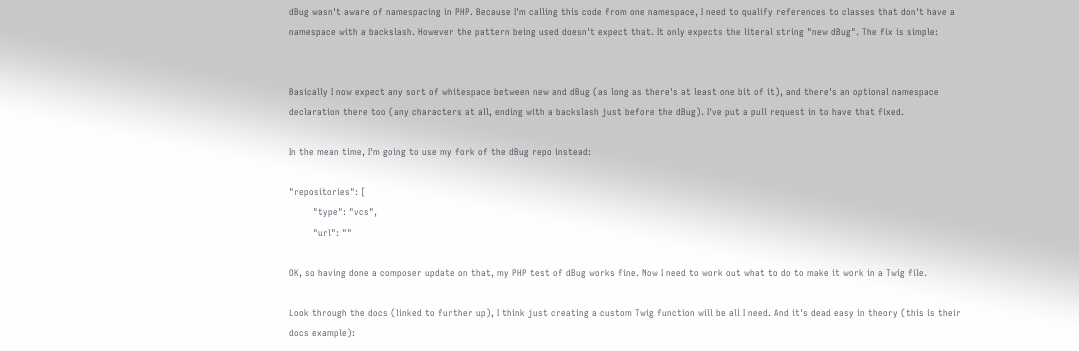dBug wasn't aware of namespacing in PHP. Because I'm calling this code from one namespace, I need to qualify references to classes that don't have a namespace with a backslash. However the pattern being used doesn't expect that. It only expects the literal string "new dBug". The fix is simple:


Basically I now expect any sort of whitespace between new and dBug (as long as there's at least one bit of it), and there's an optional namespace declaration there too (any characters at all, ending with a backslash just before the dBug). I've put a pull request in to have that fixed.

In the mean time, I'm going to use my fork of the dBug repo instead:

"repositories": [
        "type": "vcs",
        "url": ""

OK, so having done a composer update on that, my PHP test of dBug works fine. Now I need to work out what to do to make it work in a Twig file.

Look through the docs (linked to further up), I think just creating a custom Twig function will be all I need. And it's dead easy in theory (this is their docs example):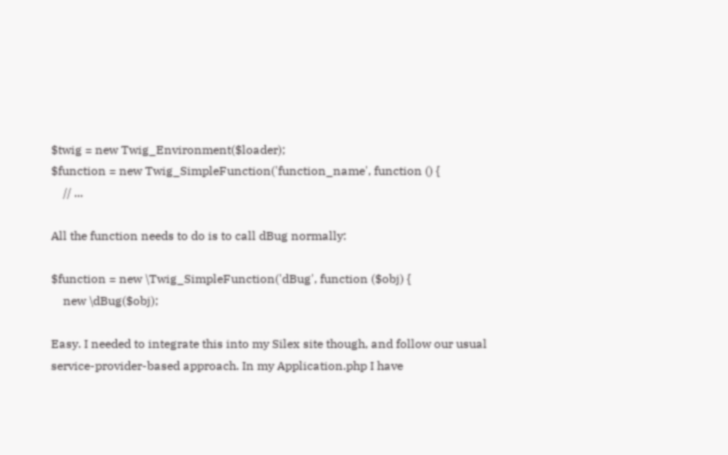$twig = new Twig_Environment($loader);
$function = new Twig_SimpleFunction('function_name', function () {
    // ...

All the function needs to do is to call dBug normally:

$function = new \Twig_SimpleFunction('dBug', function ($obj) {
    new \dBug($obj);

Easy. I needed to integrate this into my Silex site though, and follow our usual service-provider-based approach. In my Application.php I have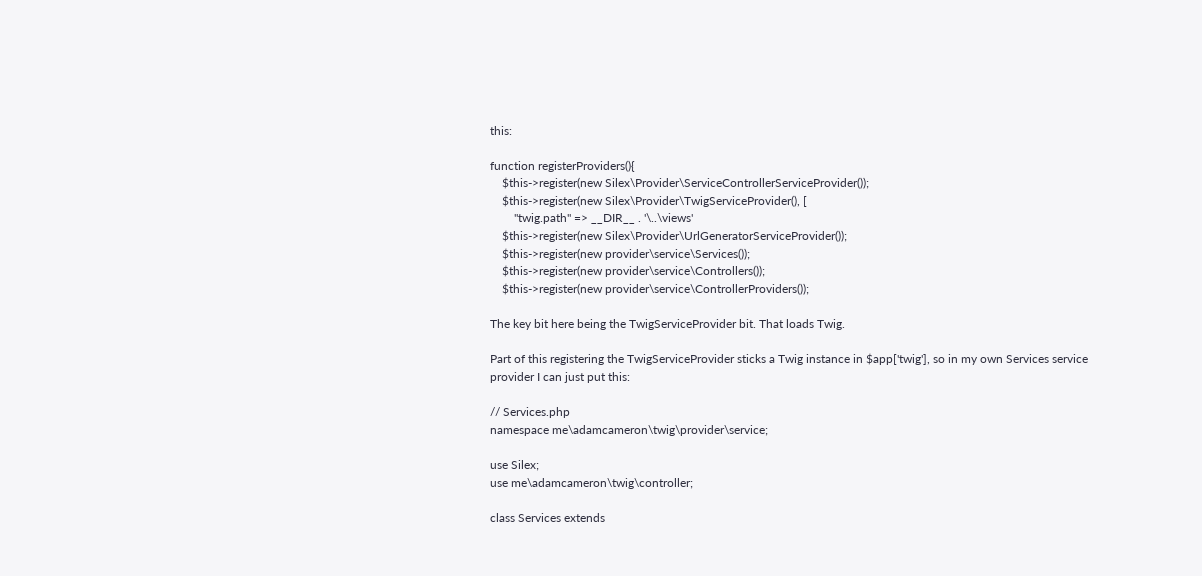this:

function registerProviders(){
    $this->register(new Silex\Provider\ServiceControllerServiceProvider());
    $this->register(new Silex\Provider\TwigServiceProvider(), [
        "twig.path" => __DIR__ . '\..\views'
    $this->register(new Silex\Provider\UrlGeneratorServiceProvider());
    $this->register(new provider\service\Services());
    $this->register(new provider\service\Controllers());
    $this->register(new provider\service\ControllerProviders());

The key bit here being the TwigServiceProvider bit. That loads Twig.

Part of this registering the TwigServiceProvider sticks a Twig instance in $app['twig'], so in my own Services service provider I can just put this:

// Services.php
namespace me\adamcameron\twig\provider\service;

use Silex;
use me\adamcameron\twig\controller;

class Services extends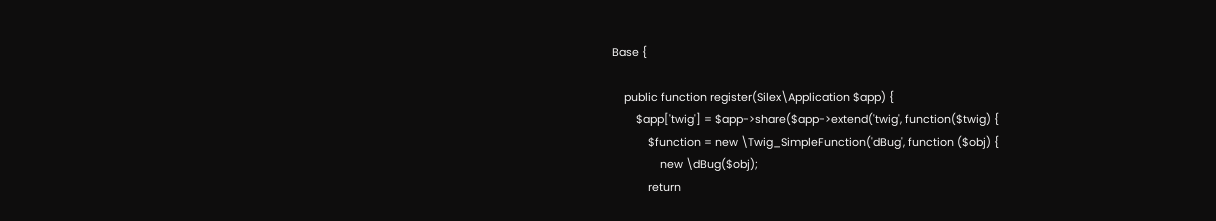Base {

    public function register(Silex\Application $app) {
        $app['twig'] = $app->share($app->extend('twig', function($twig) {
            $function = new \Twig_SimpleFunction('dBug', function ($obj) {
                new \dBug($obj);
            return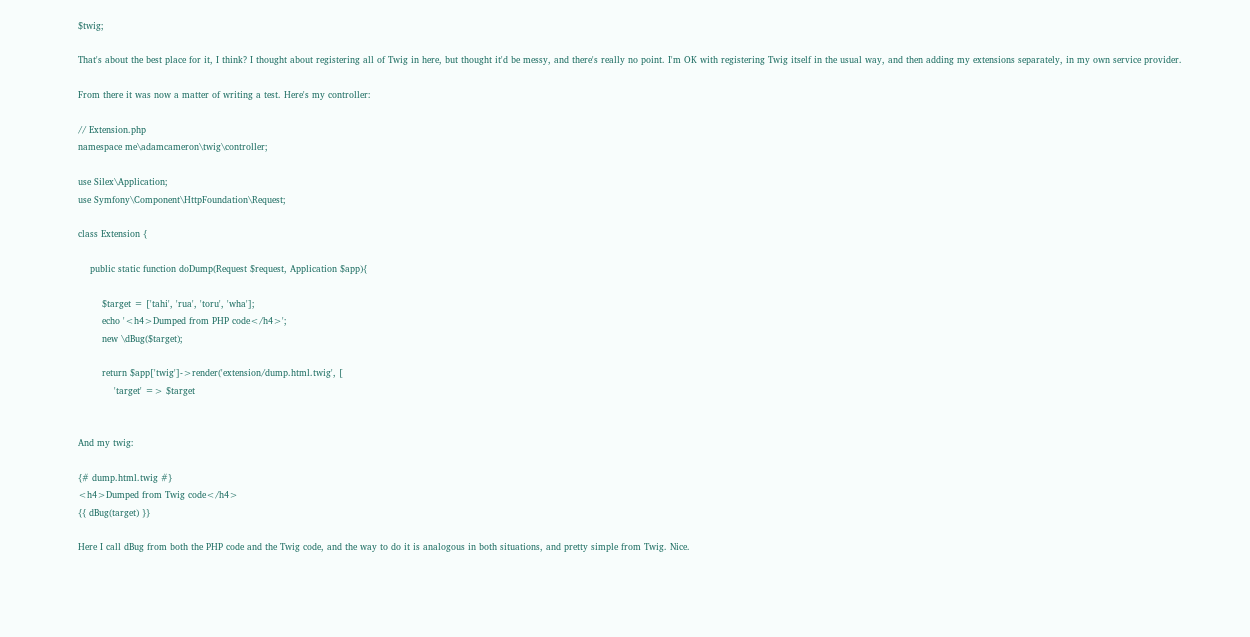$twig;

That's about the best place for it, I think? I thought about registering all of Twig in here, but thought it'd be messy, and there's really no point. I'm OK with registering Twig itself in the usual way, and then adding my extensions separately, in my own service provider.

From there it was now a matter of writing a test. Here's my controller:

// Extension.php
namespace me\adamcameron\twig\controller;

use Silex\Application;
use Symfony\Component\HttpFoundation\Request;

class Extension {

    public static function doDump(Request $request, Application $app){

        $target = ['tahi', 'rua', 'toru', 'wha'];
        echo '<h4>Dumped from PHP code</h4>';
        new \dBug($target);

        return $app['twig']->render('extension/dump.html.twig', [
            'target' => $target


And my twig:

{# dump.html.twig #}
<h4>Dumped from Twig code</h4>
{{ dBug(target) }}

Here I call dBug from both the PHP code and the Twig code, and the way to do it is analogous in both situations, and pretty simple from Twig. Nice.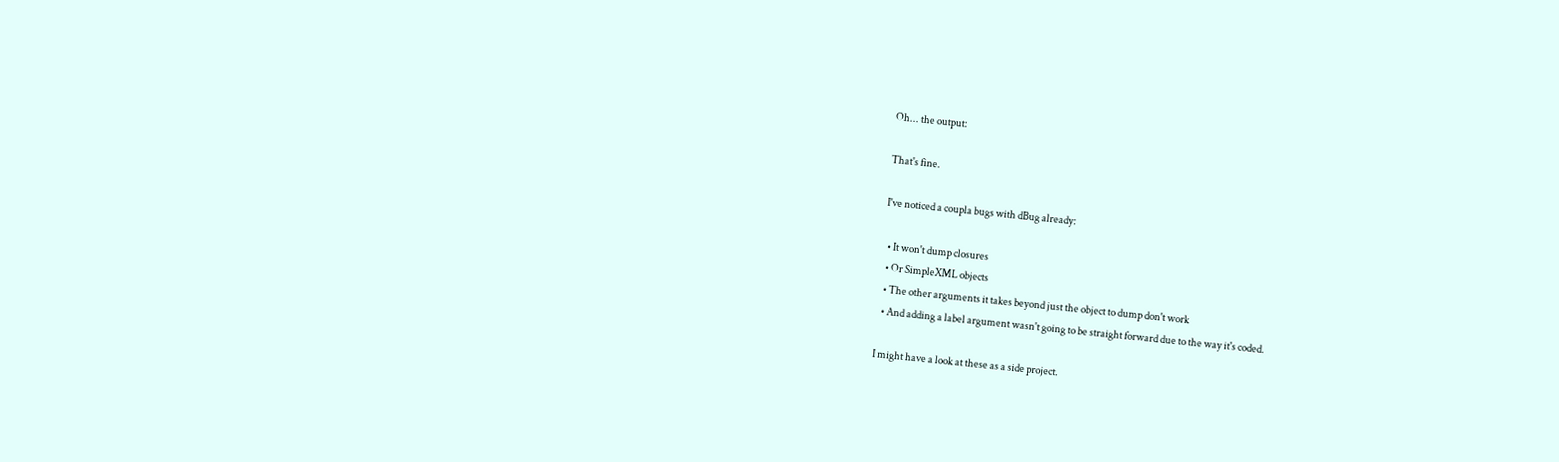Oh... the output:

That's fine.

I've noticed a coupla bugs with dBug already:

  • It won't dump closures
  • Or SimpleXML objects
  • The other arguments it takes beyond just the object to dump don't work
  • And adding a label argument wasn't going to be straight forward due to the way it's coded.

I might have a look at these as a side project.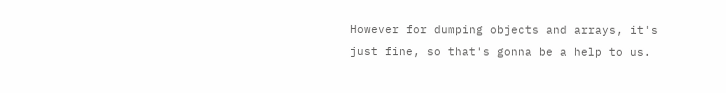However for dumping objects and arrays, it's just fine, so that's gonna be a help to us.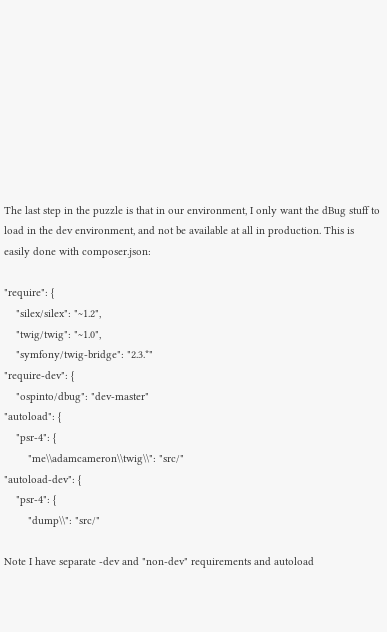The last step in the puzzle is that in our environment, I only want the dBug stuff to load in the dev environment, and not be available at all in production. This is easily done with composer.json:

"require": {
    "silex/silex": "~1.2",
    "twig/twig": "~1.0",
    "symfony/twig-bridge": "2.3.*"
"require-dev": {
    "ospinto/dbug": "dev-master"
"autoload": {
    "psr-4": {
        "me\\adamcameron\\twig\\": "src/"
"autoload-dev": {
    "psr-4": {
        "dump\\": "src/"

Note I have separate -dev and "non-dev" requirements and autoload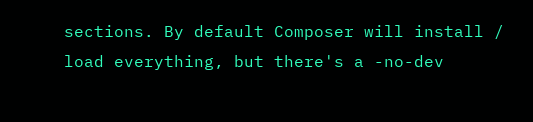sections. By default Composer will install / load everything, but there's a -no-dev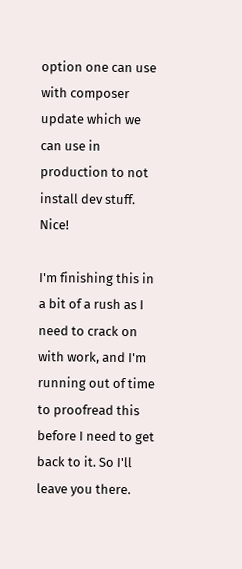option one can use with composer update which we can use in production to not install dev stuff. Nice!

I'm finishing this in a bit of a rush as I need to crack on with work, and I'm running out of time to proofread this before I need to get back to it. So I'll leave you there.